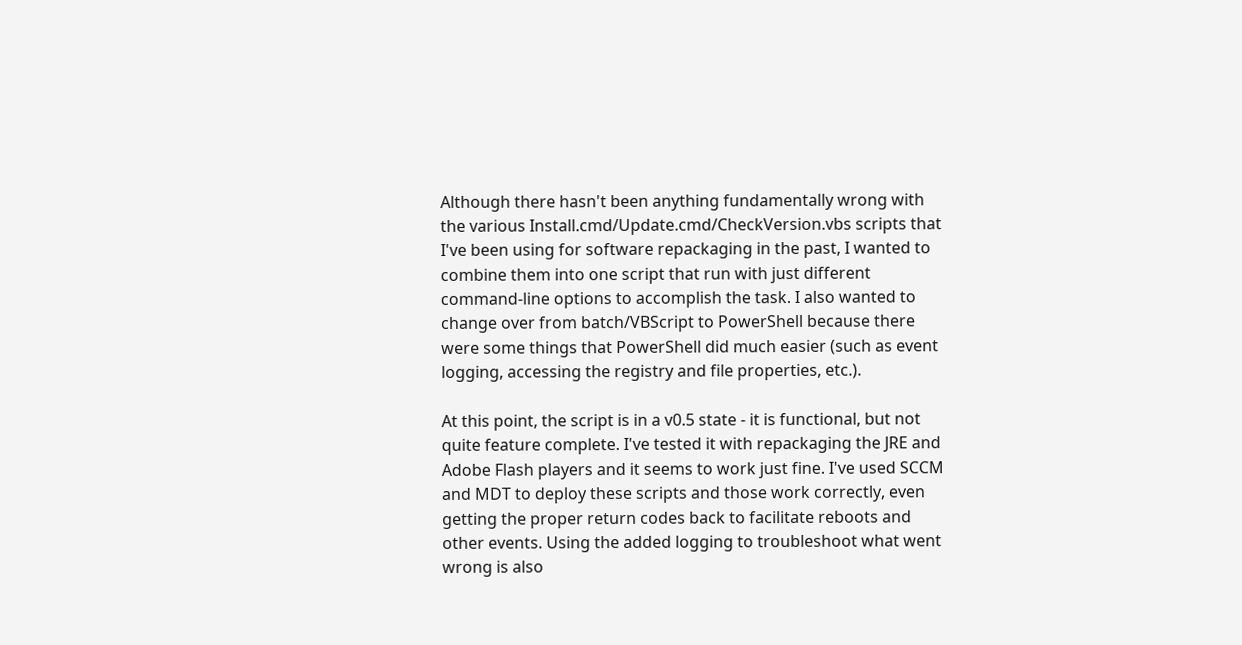Although there hasn't been anything fundamentally wrong with the various Install.cmd/Update.cmd/CheckVersion.vbs scripts that I've been using for software repackaging in the past, I wanted to combine them into one script that run with just different command-line options to accomplish the task. I also wanted to change over from batch/VBScript to PowerShell because there were some things that PowerShell did much easier (such as event logging, accessing the registry and file properties, etc.).

At this point, the script is in a v0.5 state - it is functional, but not quite feature complete. I've tested it with repackaging the JRE and Adobe Flash players and it seems to work just fine. I've used SCCM and MDT to deploy these scripts and those work correctly, even getting the proper return codes back to facilitate reboots and other events. Using the added logging to troubleshoot what went wrong is also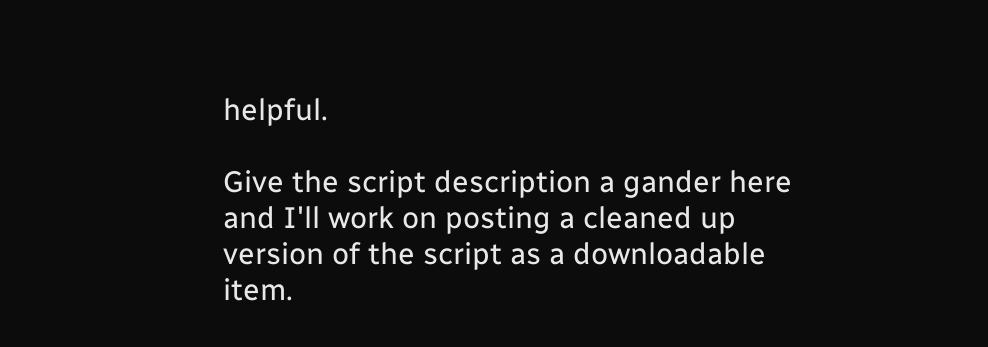helpful.

Give the script description a gander here and I'll work on posting a cleaned up version of the script as a downloadable item.